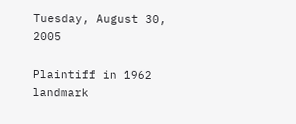Tuesday, August 30, 2005

Plaintiff in 1962 landmark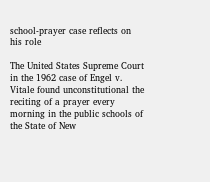school-prayer case reflects on his role

The United States Supreme Court in the 1962 case of Engel v. Vitale found unconstitutional the reciting of a prayer every morning in the public schools of the State of New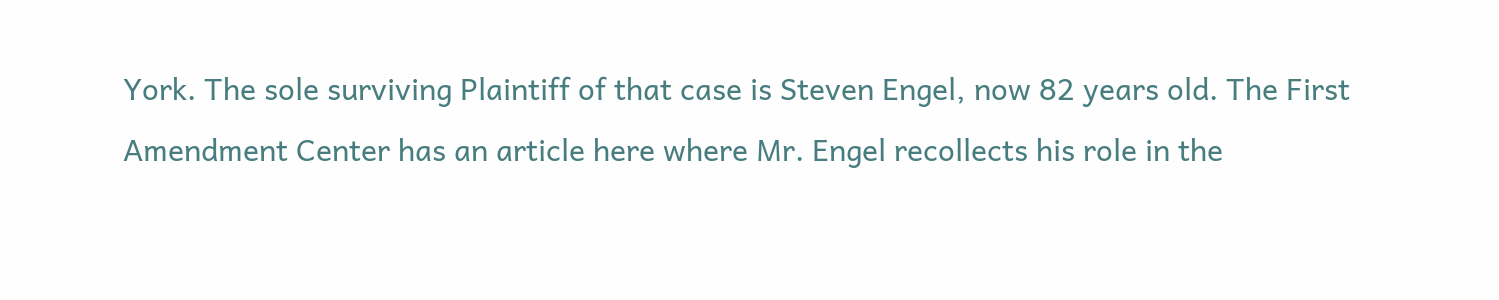York. The sole surviving Plaintiff of that case is Steven Engel, now 82 years old. The First Amendment Center has an article here where Mr. Engel recollects his role in the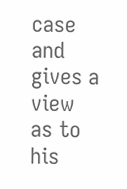case and gives a view as to his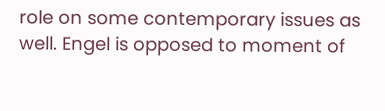role on some contemporary issues as well. Engel is opposed to moment of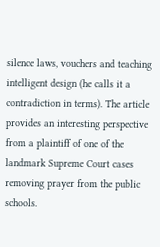silence laws, vouchers and teaching intelligent design (he calls it a contradiction in terms). The article provides an interesting perspective from a plaintiff of one of the landmark Supreme Court cases removing prayer from the public schools.